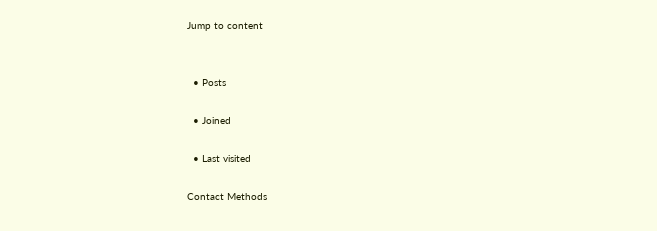Jump to content


  • Posts

  • Joined

  • Last visited

Contact Methods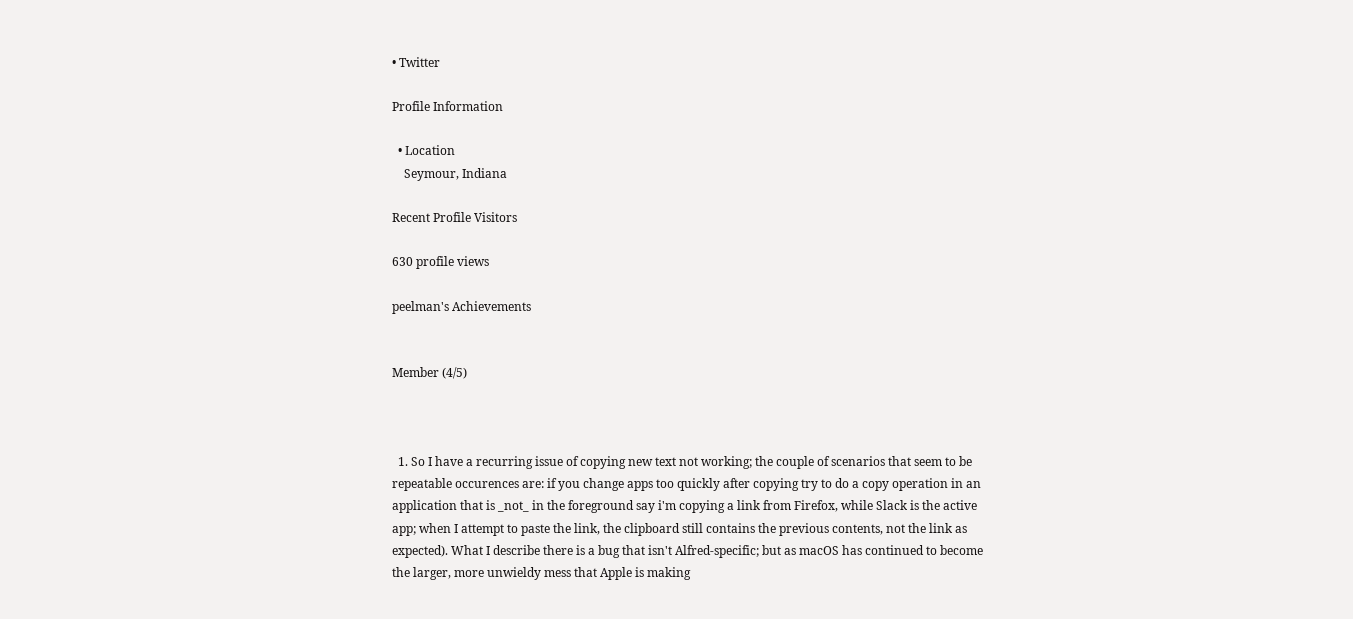• Twitter

Profile Information

  • Location
    Seymour, Indiana

Recent Profile Visitors

630 profile views

peelman's Achievements


Member (4/5)



  1. So I have a recurring issue of copying new text not working; the couple of scenarios that seem to be repeatable occurences are: if you change apps too quickly after copying try to do a copy operation in an application that is _not_ in the foreground say i'm copying a link from Firefox, while Slack is the active app; when I attempt to paste the link, the clipboard still contains the previous contents, not the link as expected). What I describe there is a bug that isn't Alfred-specific; but as macOS has continued to become the larger, more unwieldy mess that Apple is making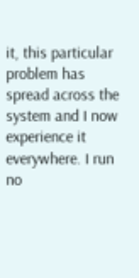it, this particular problem has spread across the system and I now experience it everywhere. I run no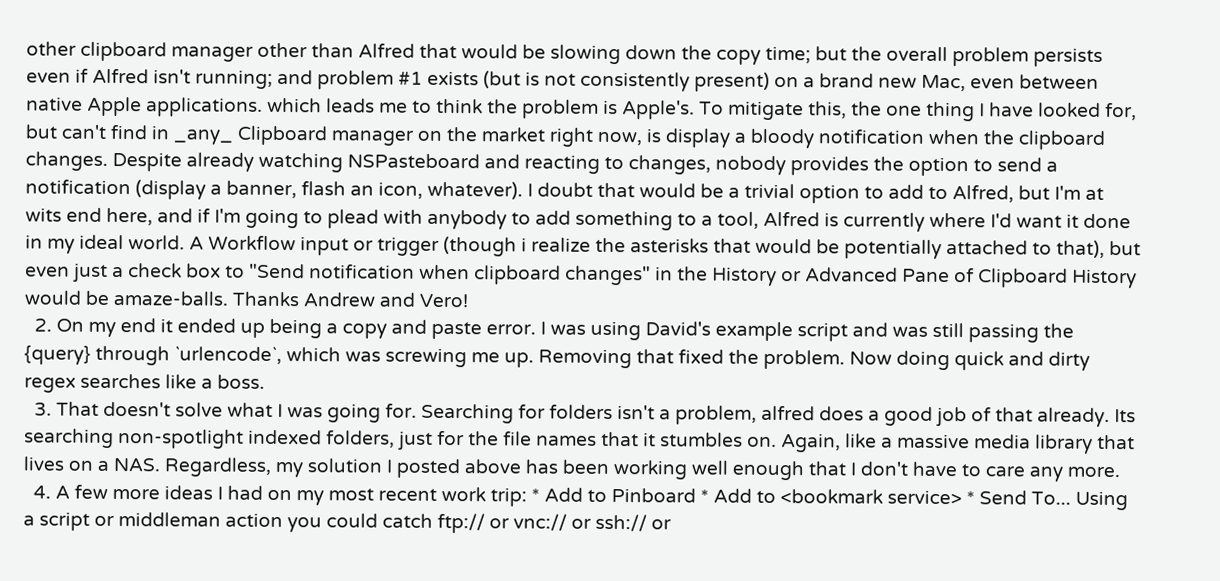other clipboard manager other than Alfred that would be slowing down the copy time; but the overall problem persists even if Alfred isn't running; and problem #1 exists (but is not consistently present) on a brand new Mac, even between native Apple applications. which leads me to think the problem is Apple's. To mitigate this, the one thing I have looked for, but can't find in _any_ Clipboard manager on the market right now, is display a bloody notification when the clipboard changes. Despite already watching NSPasteboard and reacting to changes, nobody provides the option to send a notification (display a banner, flash an icon, whatever). I doubt that would be a trivial option to add to Alfred, but I'm at wits end here, and if I'm going to plead with anybody to add something to a tool, Alfred is currently where I'd want it done in my ideal world. A Workflow input or trigger (though i realize the asterisks that would be potentially attached to that), but even just a check box to "Send notification when clipboard changes" in the History or Advanced Pane of Clipboard History would be amaze-balls. Thanks Andrew and Vero!
  2. On my end it ended up being a copy and paste error. I was using David's example script and was still passing the {query} through `urlencode`, which was screwing me up. Removing that fixed the problem. Now doing quick and dirty regex searches like a boss.
  3. That doesn't solve what I was going for. Searching for folders isn't a problem, alfred does a good job of that already. Its searching non-spotlight indexed folders, just for the file names that it stumbles on. Again, like a massive media library that lives on a NAS. Regardless, my solution I posted above has been working well enough that I don't have to care any more.
  4. A few more ideas I had on my most recent work trip: * Add to Pinboard * Add to <bookmark service> * Send To... Using a script or middleman action you could catch ftp:// or vnc:// or ssh:// or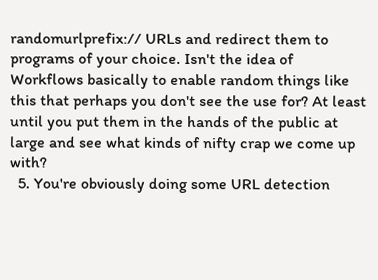randomurlprefix:// URLs and redirect them to programs of your choice. Isn't the idea of Workflows basically to enable random things like this that perhaps you don't see the use for? At least until you put them in the hands of the public at large and see what kinds of nifty crap we come up with?
  5. You're obviously doing some URL detection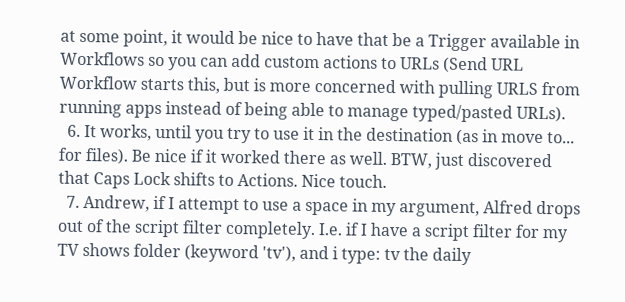at some point, it would be nice to have that be a Trigger available in Workflows so you can add custom actions to URLs (Send URL Workflow starts this, but is more concerned with pulling URLS from running apps instead of being able to manage typed/pasted URLs).
  6. It works, until you try to use it in the destination (as in move to... for files). Be nice if it worked there as well. BTW, just discovered that Caps Lock shifts to Actions. Nice touch.
  7. Andrew, if I attempt to use a space in my argument, Alfred drops out of the script filter completely. I.e. if I have a script filter for my TV shows folder (keyword 'tv'), and i type: tv the daily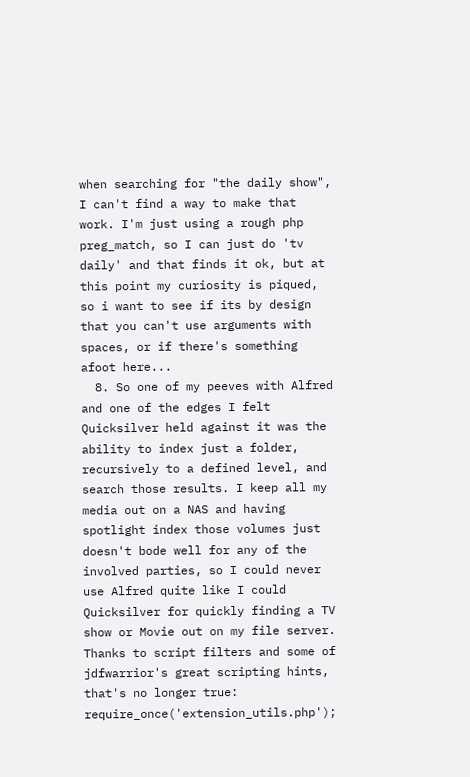when searching for "the daily show", I can't find a way to make that work. I'm just using a rough php preg_match, so I can just do 'tv daily' and that finds it ok, but at this point my curiosity is piqued, so i want to see if its by design that you can't use arguments with spaces, or if there's something afoot here...
  8. So one of my peeves with Alfred and one of the edges I felt Quicksilver held against it was the ability to index just a folder, recursively to a defined level, and search those results. I keep all my media out on a NAS and having spotlight index those volumes just doesn't bode well for any of the involved parties, so I could never use Alfred quite like I could Quicksilver for quickly finding a TV show or Movie out on my file server. Thanks to script filters and some of jdfwarrior's great scripting hints, that's no longer true: require_once('extension_utils.php');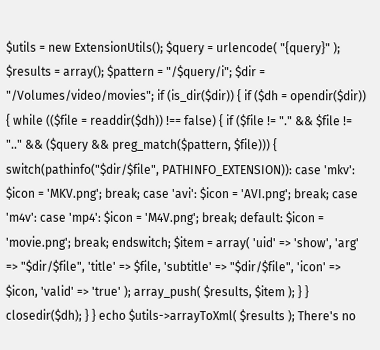$utils = new ExtensionUtils(); $query = urlencode( "{query}" ); $results = array(); $pattern = "/$query/i"; $dir = "/Volumes/video/movies"; if (is_dir($dir)) { if ($dh = opendir($dir)) { while (($file = readdir($dh)) !== false) { if ($file != "." && $file != ".." && ($query && preg_match($pattern, $file))) { switch(pathinfo("$dir/$file", PATHINFO_EXTENSION)): case 'mkv': $icon = 'MKV.png'; break; case 'avi': $icon = 'AVI.png'; break; case 'm4v': case 'mp4': $icon = 'M4V.png'; break; default: $icon = 'movie.png'; break; endswitch; $item = array( 'uid' => 'show', 'arg' => "$dir/$file", 'title' => $file, 'subtitle' => "$dir/$file", 'icon' => $icon, 'valid' => 'true' ); array_push( $results, $item ); } } closedir($dh); } } echo $utils->arrayToXml( $results ); There's no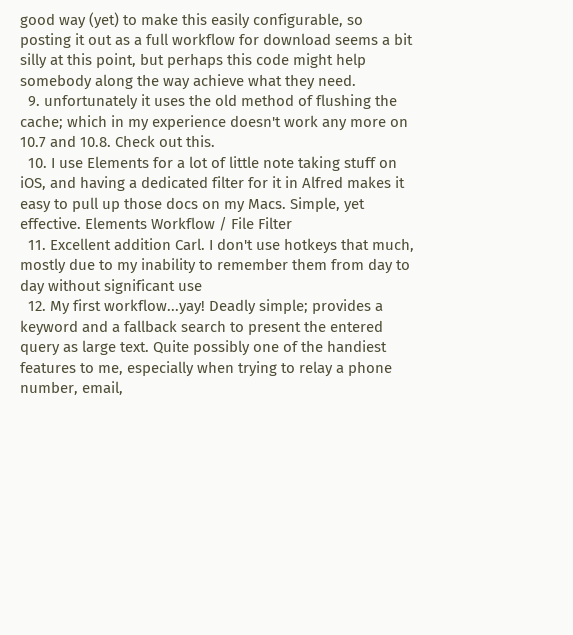good way (yet) to make this easily configurable, so posting it out as a full workflow for download seems a bit silly at this point, but perhaps this code might help somebody along the way achieve what they need.
  9. unfortunately it uses the old method of flushing the cache; which in my experience doesn't work any more on 10.7 and 10.8. Check out this.
  10. I use Elements for a lot of little note taking stuff on iOS, and having a dedicated filter for it in Alfred makes it easy to pull up those docs on my Macs. Simple, yet effective. Elements Workflow / File Filter
  11. Excellent addition Carl. I don't use hotkeys that much, mostly due to my inability to remember them from day to day without significant use
  12. My first workflow...yay! Deadly simple; provides a keyword and a fallback search to present the entered query as large text. Quite possibly one of the handiest features to me, especially when trying to relay a phone number, email,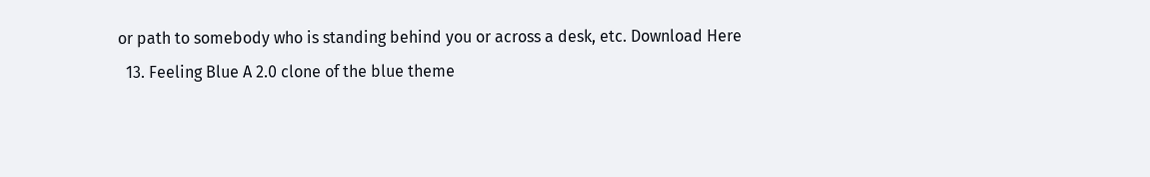or path to somebody who is standing behind you or across a desk, etc. Download Here
  13. Feeling Blue A 2.0 clone of the blue theme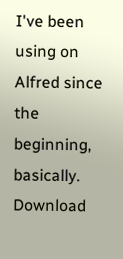I've been using on Alfred since the beginning, basically. Download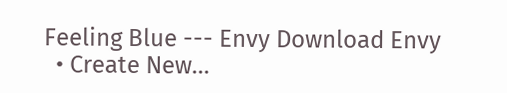Feeling Blue --- Envy Download Envy
  • Create New...